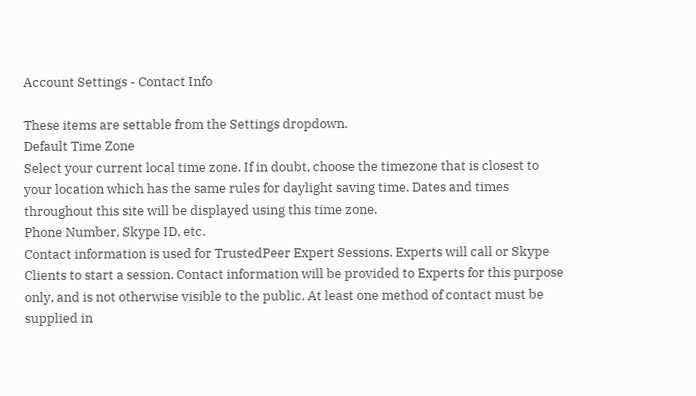Account Settings - Contact Info

These items are settable from the Settings dropdown.
Default Time Zone
Select your current local time zone. If in doubt, choose the timezone that is closest to your location which has the same rules for daylight saving time. Dates and times throughout this site will be displayed using this time zone.
Phone Number, Skype ID, etc.
Contact information is used for TrustedPeer Expert Sessions. Experts will call or Skype Clients to start a session. Contact information will be provided to Experts for this purpose only, and is not otherwise visible to the public. At least one method of contact must be supplied in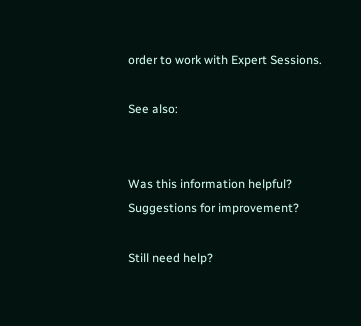order to work with Expert Sessions.

See also:


Was this information helpful?
Suggestions for improvement?

Still need help?